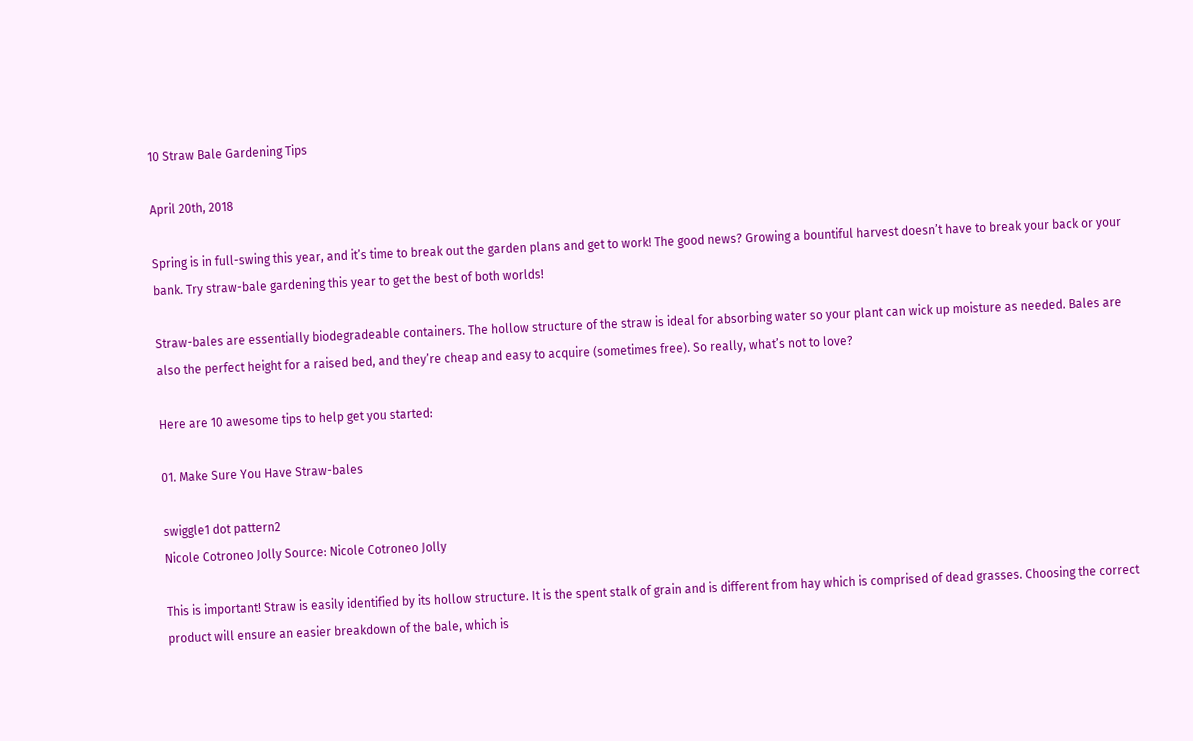10 Straw Bale Gardening Tips

April 20th, 2018

Spring is in full-swing this year, and it’s time to break out the garden plans and get to work! The good news? Growing a bountiful harvest doesn’t have to break your back or your bank. Try straw-bale gardening this year to get the best of both worlds!

Straw-bales are essentially biodegradeable containers. The hollow structure of the straw is ideal for absorbing water so your plant can wick up moisture as needed. Bales are also the perfect height for a raised bed, and they’re cheap and easy to acquire (sometimes free). So really, what’s not to love?

Here are 10 awesome tips to help get you started:

01. Make Sure You Have Straw-bales

swiggle1 dot pattern2
Nicole Cotroneo Jolly Source: Nicole Cotroneo Jolly

This is important! Straw is easily identified by its hollow structure. It is the spent stalk of grain and is different from hay which is comprised of dead grasses. Choosing the correct product will ensure an easier breakdown of the bale, which is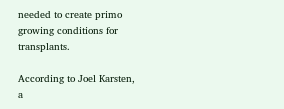needed to create primo growing conditions for transplants.

According to Joel Karsten, a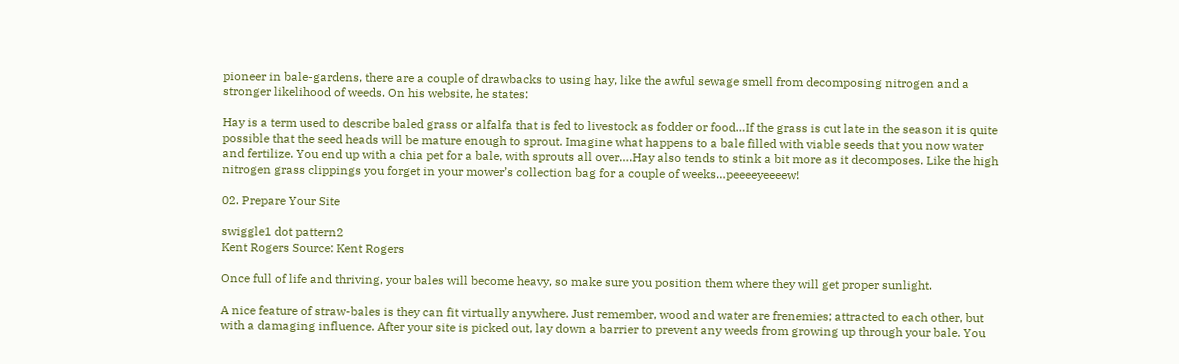pioneer in bale-gardens, there are a couple of drawbacks to using hay, like the awful sewage smell from decomposing nitrogen and a stronger likelihood of weeds. On his website, he states:

Hay is a term used to describe baled grass or alfalfa that is fed to livestock as fodder or food…If the grass is cut late in the season it is quite possible that the seed heads will be mature enough to sprout. Imagine what happens to a bale filled with viable seeds that you now water and fertilize. You end up with a chia pet for a bale, with sprouts all over….Hay also tends to stink a bit more as it decomposes. Like the high nitrogen grass clippings you forget in your mower’s collection bag for a couple of weeks…peeeeyeeeew!

02. Prepare Your Site

swiggle1 dot pattern2
Kent Rogers Source: Kent Rogers

Once full of life and thriving, your bales will become heavy, so make sure you position them where they will get proper sunlight.

A nice feature of straw-bales is they can fit virtually anywhere. Just remember, wood and water are frenemies; attracted to each other, but with a damaging influence. After your site is picked out, lay down a barrier to prevent any weeds from growing up through your bale. You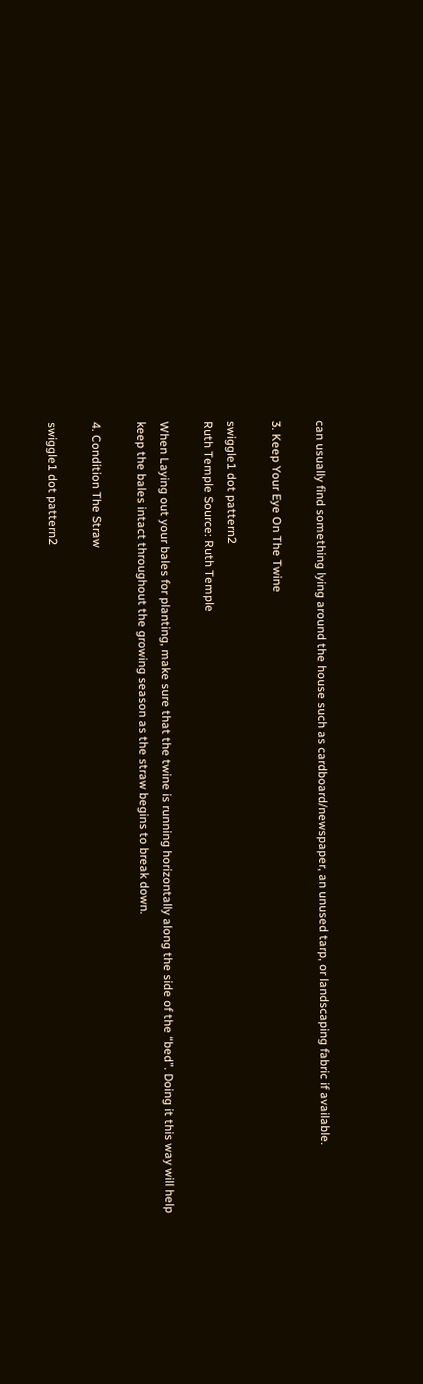can usually find something lying around the house such as cardboard/newspaper, an unused tarp, or landscaping fabric if available.

3. Keep Your Eye On The Twine

swiggle1 dot pattern2
Ruth Temple Source: Ruth Temple

When Laying out your bales for planting, make sure that the twine is running horizontally along the side of the “bed”. Doing it this way will help keep the bales intact throughout the growing season as the straw begins to break down.

4. Condition The Straw

swiggle1 dot pattern2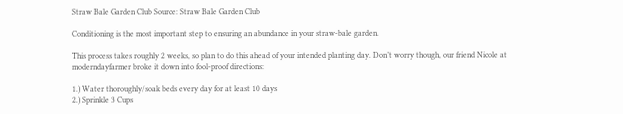Straw Bale Garden Club Source: Straw Bale Garden Club

Conditioning is the most important step to ensuring an abundance in your straw-bale garden.

This process takes roughly 2 weeks, so plan to do this ahead of your intended planting day. Don’t worry though, our friend Nicole at moderndayfarmer broke it down into fool-proof directions:

1.) Water thoroughly/soak beds every day for at least 10 days
2.) Sprinkle 3 Cups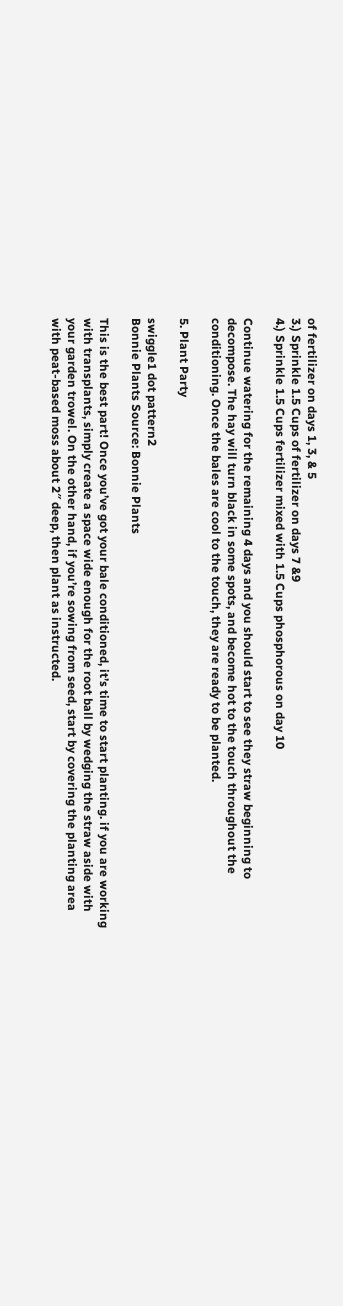of fertilizer on days 1, 3, & 5
3.) Sprinkle 1.5 Cups of fertilizer on days 7 &9
4.) Sprinkle 1.5 Cups fertilizer mixed with 1.5 Cups phosphorous on day 10

Continue watering for the remaining 4 days and you should start to see they straw beginning to decompose. The hay will turn black in some spots, and become hot to the touch throughout the conditioning. Once the bales are cool to the touch, they are ready to be planted.

5. Plant Party

swiggle1 dot pattern2
Bonnie Plants Source: Bonnie Plants

This is the best part! Once you’ve got your bale conditioned, it’s time to start planting. if you are working with transplants, simply create a space wide enough for the root ball by wedging the straw aside with your garden trowel. On the other hand, if you’re sowing from seed, start by covering the planting area with peat-based moss about 2″ deep, then plant as instructed.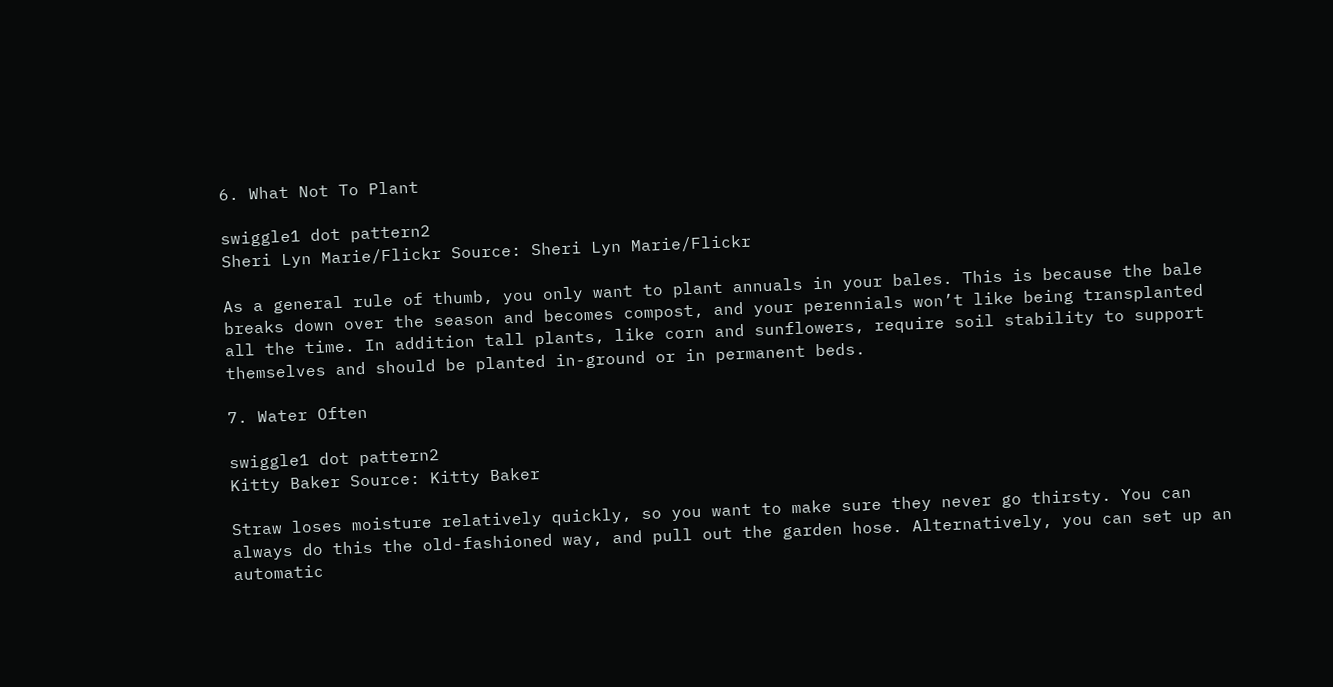6. What Not To Plant

swiggle1 dot pattern2
Sheri Lyn Marie/Flickr Source: Sheri Lyn Marie/Flickr

As a general rule of thumb, you only want to plant annuals in your bales. This is because the bale breaks down over the season and becomes compost, and your perennials won’t like being transplanted all the time. In addition tall plants, like corn and sunflowers, require soil stability to support themselves and should be planted in-ground or in permanent beds.

7. Water Often

swiggle1 dot pattern2
Kitty Baker Source: Kitty Baker

Straw loses moisture relatively quickly, so you want to make sure they never go thirsty. You can always do this the old-fashioned way, and pull out the garden hose. Alternatively, you can set up an automatic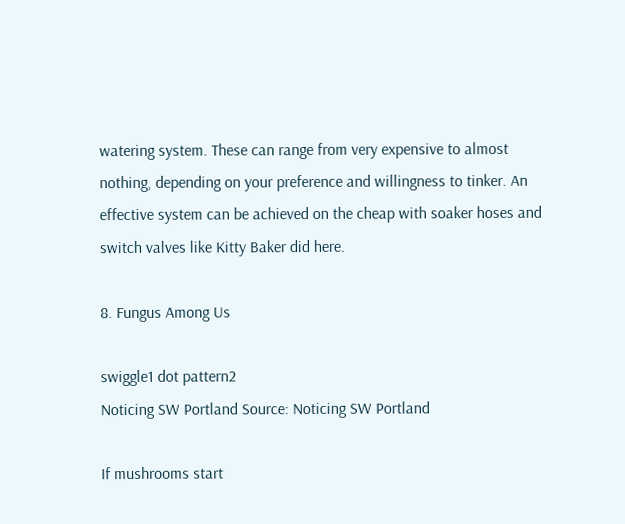watering system. These can range from very expensive to almost nothing, depending on your preference and willingness to tinker. An effective system can be achieved on the cheap with soaker hoses and switch valves like Kitty Baker did here.

8. Fungus Among Us

swiggle1 dot pattern2
Noticing SW Portland Source: Noticing SW Portland

If mushrooms start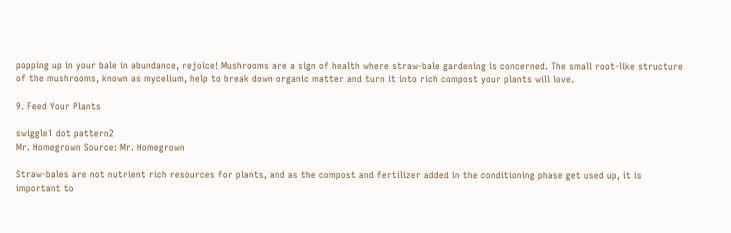popping up in your bale in abundance, rejoice! Mushrooms are a sign of health where straw-bale gardening is concerned. The small root-like structure of the mushrooms, known as mycelium, help to break down organic matter and turn it into rich compost your plants will love.

9. Feed Your Plants

swiggle1 dot pattern2
Mr. Homegrown Source: Mr. Homegrown

Straw-bales are not nutrient rich resources for plants, and as the compost and fertilizer added in the conditioning phase get used up, it is important to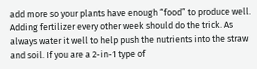add more so your plants have enough “food” to produce well. Adding fertilizer every other week should do the trick. As always water it well to help push the nutrients into the straw and soil. If you are a 2-in-1 type of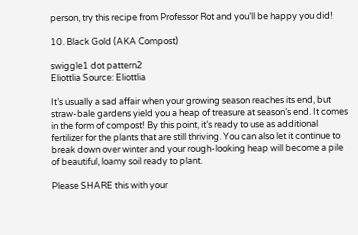person, try this recipe from Professor Rot and you’ll be happy you did!

10. Black Gold (AKA Compost)

swiggle1 dot pattern2
Eliottlia Source: Eliottlia

It’s usually a sad affair when your growing season reaches its end, but straw-bale gardens yield you a heap of treasure at season’s end. It comes in the form of compost! By this point, it’s ready to use as additional fertilizer for the plants that are still thriving. You can also let it continue to break down over winter and your rough-looking heap will become a pile of beautiful, loamy soil ready to plant.

Please SHARE this with your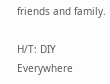friends and family.

H/T: DIY Everywhere